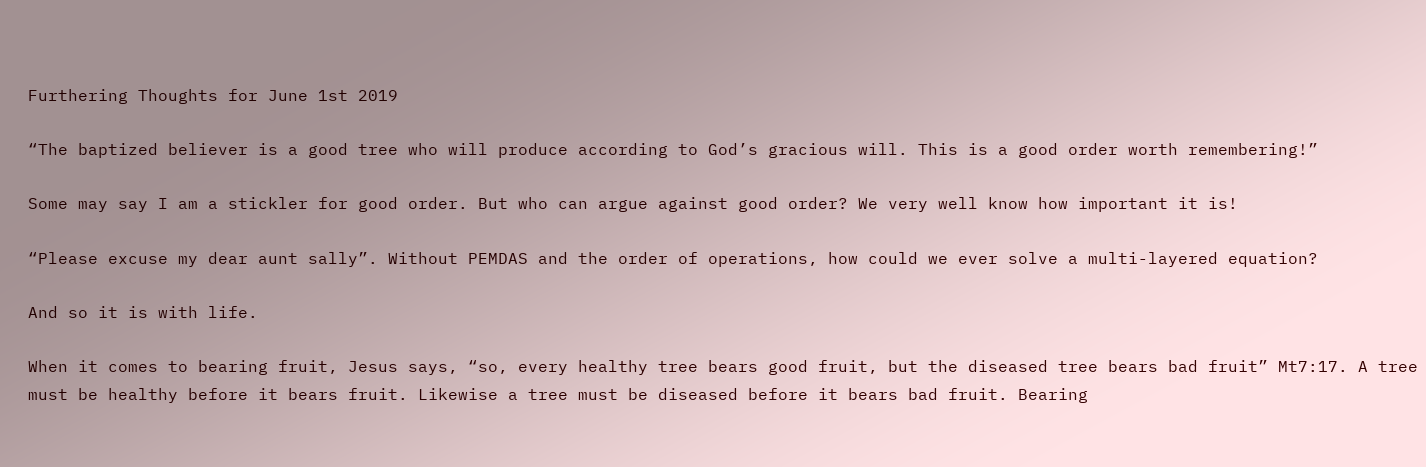Furthering Thoughts for June 1st 2019

“The baptized believer is a good tree who will produce according to God’s gracious will. This is a good order worth remembering!”

Some may say I am a stickler for good order. But who can argue against good order? We very well know how important it is!

“Please excuse my dear aunt sally”. Without PEMDAS and the order of operations, how could we ever solve a multi-layered equation?

And so it is with life.

When it comes to bearing fruit, Jesus says, “so, every healthy tree bears good fruit, but the diseased tree bears bad fruit” Mt7:17. A tree must be healthy before it bears fruit. Likewise a tree must be diseased before it bears bad fruit. Bearing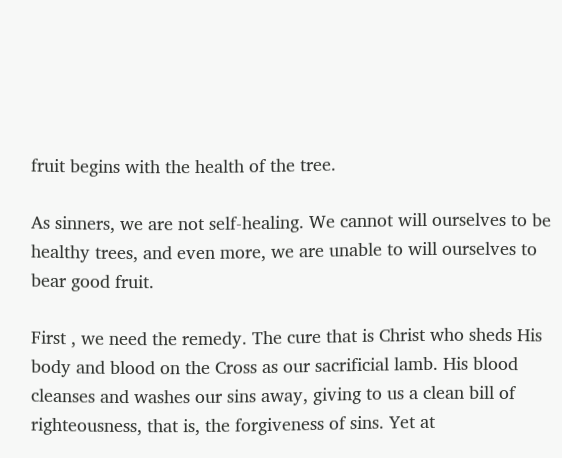fruit begins with the health of the tree.

As sinners, we are not self-healing. We cannot will ourselves to be healthy trees, and even more, we are unable to will ourselves to bear good fruit.

First , we need the remedy. The cure that is Christ who sheds His body and blood on the Cross as our sacrificial lamb. His blood cleanses and washes our sins away, giving to us a clean bill of righteousness, that is, the forgiveness of sins. Yet at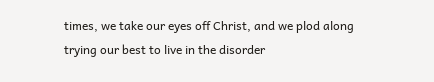times, we take our eyes off Christ, and we plod along trying our best to live in the disorder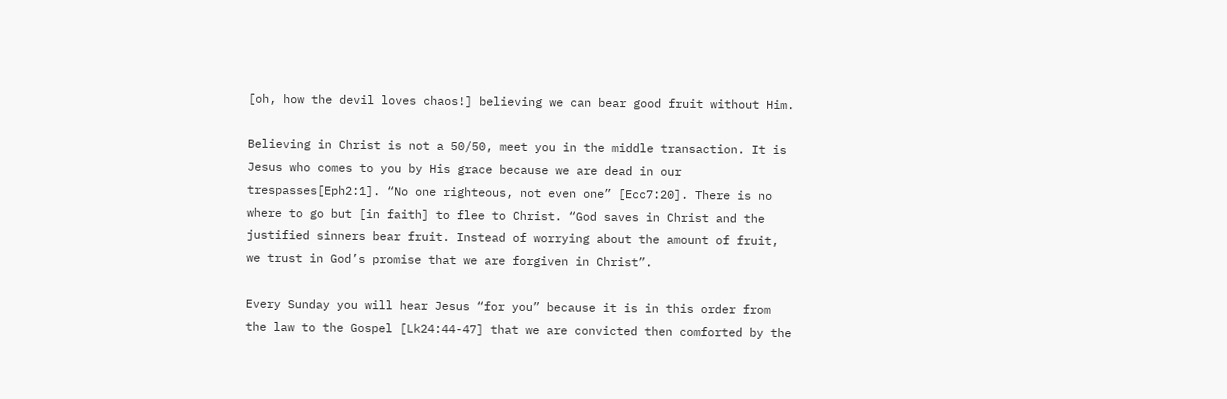[oh, how the devil loves chaos!] believing we can bear good fruit without Him.

Believing in Christ is not a 50/50, meet you in the middle transaction. It is Jesus who comes to you by His grace because we are dead in our trespasses[Eph2:1]. “No one righteous, not even one” [Ecc7:20]. There is no where to go but [in faith] to flee to Christ. “God saves in Christ and the justified sinners bear fruit. Instead of worrying about the amount of fruit, we trust in God’s promise that we are forgiven in Christ”.

Every Sunday you will hear Jesus “for you” because it is in this order from the law to the Gospel [Lk24:44-47] that we are convicted then comforted by the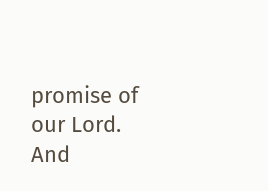promise of our Lord. And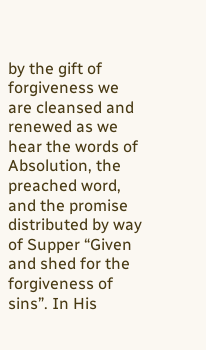by the gift of forgiveness we are cleansed and renewed as we hear the words of Absolution, the preached word, and the promise distributed by way of Supper “Given and shed for the forgiveness of sins”. In His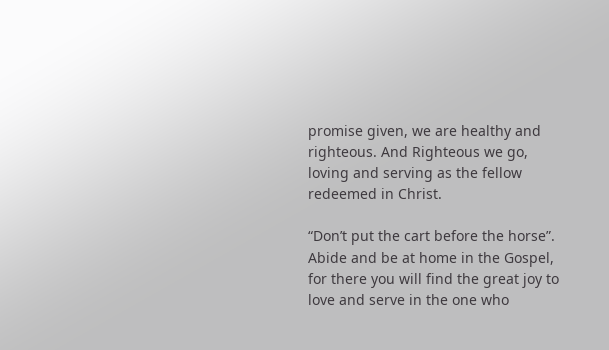promise given, we are healthy and righteous. And Righteous we go, loving and serving as the fellow redeemed in Christ.

“Don’t put the cart before the horse”. Abide and be at home in the Gospel, for there you will find the great joy to love and serve in the one who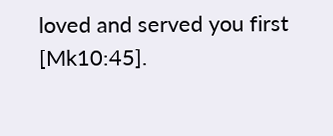loved and served you first [Mk10:45].